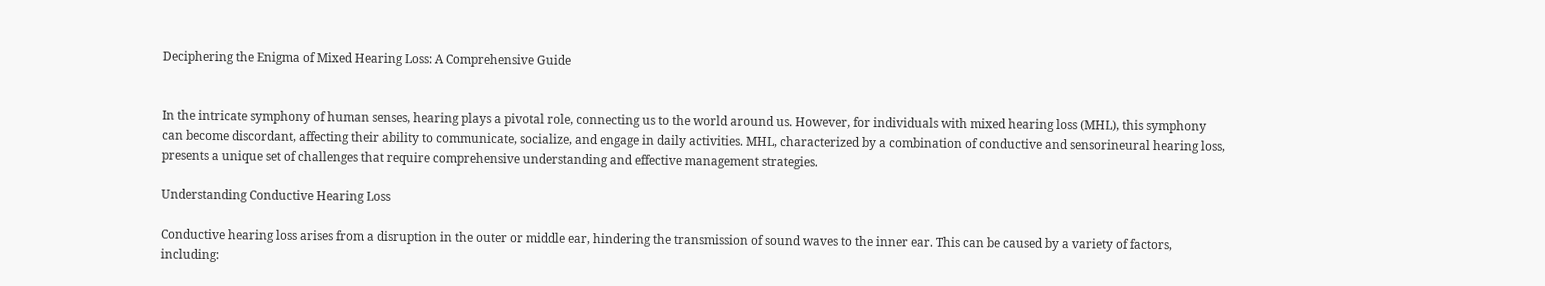Deciphering the Enigma of Mixed Hearing Loss: A Comprehensive Guide


In the intricate symphony of human senses, hearing plays a pivotal role, connecting us to the world around us. However, for individuals with mixed hearing loss (MHL), this symphony can become discordant, affecting their ability to communicate, socialize, and engage in daily activities. MHL, characterized by a combination of conductive and sensorineural hearing loss, presents a unique set of challenges that require comprehensive understanding and effective management strategies.

Understanding Conductive Hearing Loss

Conductive hearing loss arises from a disruption in the outer or middle ear, hindering the transmission of sound waves to the inner ear. This can be caused by a variety of factors, including: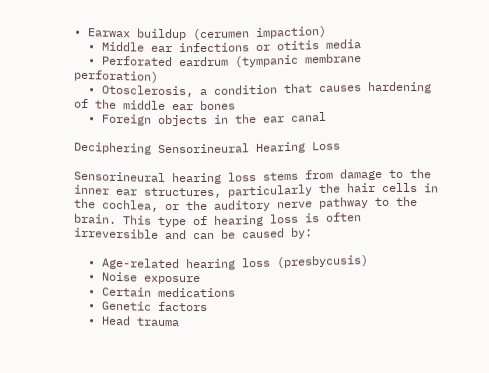• Earwax buildup (cerumen impaction)
  • Middle ear infections or otitis media
  • Perforated eardrum (tympanic membrane perforation)
  • Otosclerosis, a condition that causes hardening of the middle ear bones
  • Foreign objects in the ear canal

Deciphering Sensorineural Hearing Loss

Sensorineural hearing loss stems from damage to the inner ear structures, particularly the hair cells in the cochlea, or the auditory nerve pathway to the brain. This type of hearing loss is often irreversible and can be caused by:

  • Age-related hearing loss (presbycusis)
  • Noise exposure
  • Certain medications
  • Genetic factors
  • Head trauma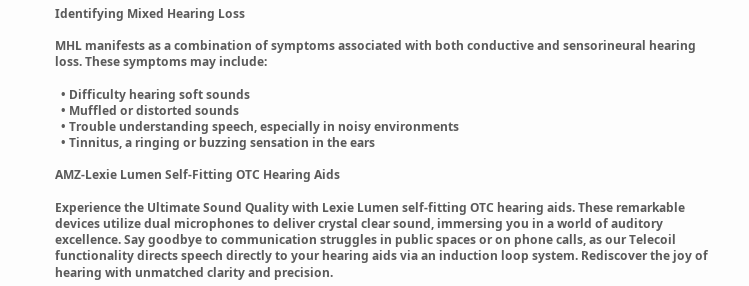Identifying Mixed Hearing Loss

MHL manifests as a combination of symptoms associated with both conductive and sensorineural hearing loss. These symptoms may include:

  • Difficulty hearing soft sounds
  • Muffled or distorted sounds
  • Trouble understanding speech, especially in noisy environments
  • Tinnitus, a ringing or buzzing sensation in the ears

AMZ-Lexie Lumen Self-Fitting OTC Hearing Aids

Experience the Ultimate Sound Quality with Lexie Lumen self-fitting OTC hearing aids. These remarkable devices utilize dual microphones to deliver crystal clear sound, immersing you in a world of auditory excellence. Say goodbye to communication struggles in public spaces or on phone calls, as our Telecoil functionality directs speech directly to your hearing aids via an induction loop system. Rediscover the joy of hearing with unmatched clarity and precision.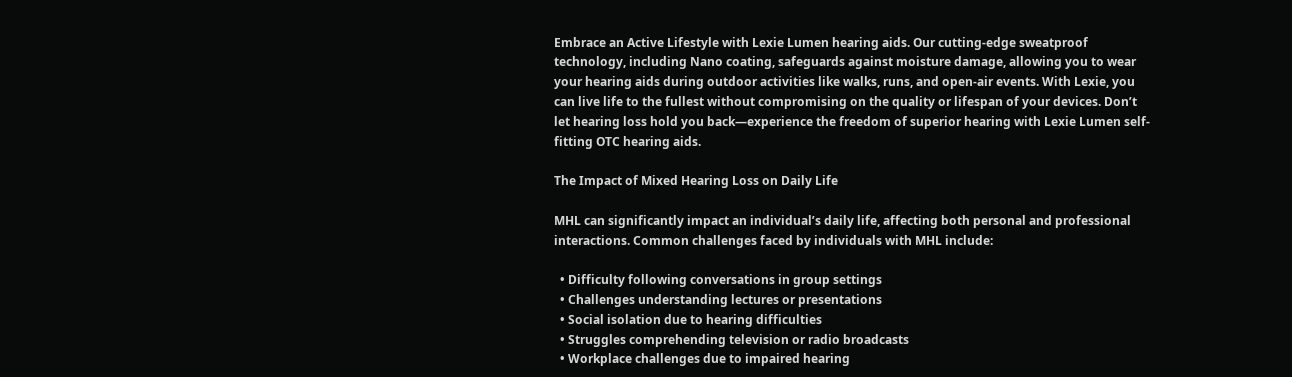Embrace an Active Lifestyle with Lexie Lumen hearing aids. Our cutting-edge sweatproof technology, including Nano coating, safeguards against moisture damage, allowing you to wear your hearing aids during outdoor activities like walks, runs, and open-air events. With Lexie, you can live life to the fullest without compromising on the quality or lifespan of your devices. Don’t let hearing loss hold you back—experience the freedom of superior hearing with Lexie Lumen self-fitting OTC hearing aids.

The Impact of Mixed Hearing Loss on Daily Life

MHL can significantly impact an individual’s daily life, affecting both personal and professional interactions. Common challenges faced by individuals with MHL include:

  • Difficulty following conversations in group settings
  • Challenges understanding lectures or presentations
  • Social isolation due to hearing difficulties
  • Struggles comprehending television or radio broadcasts
  • Workplace challenges due to impaired hearing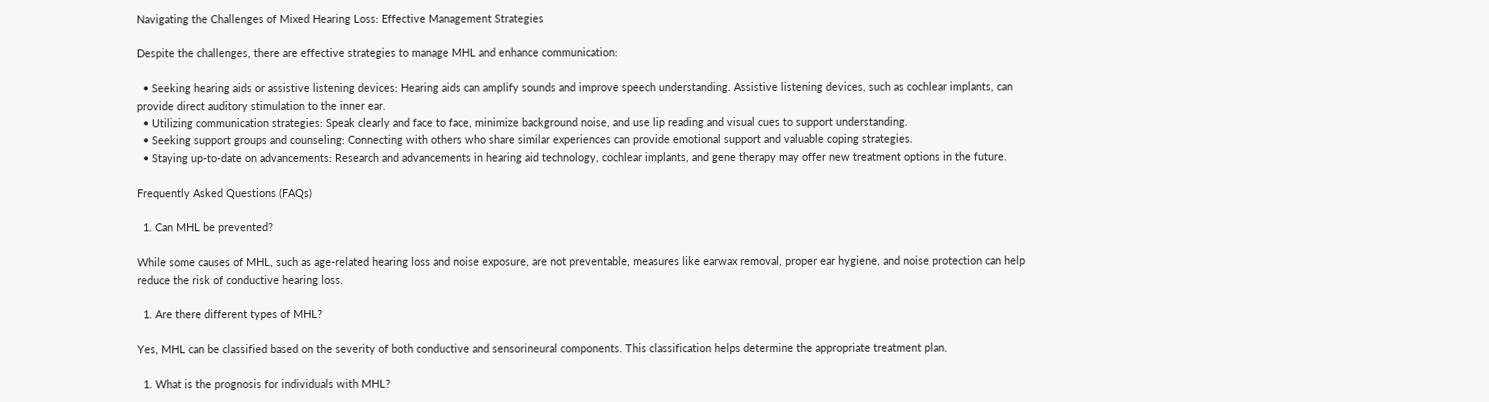Navigating the Challenges of Mixed Hearing Loss: Effective Management Strategies

Despite the challenges, there are effective strategies to manage MHL and enhance communication:

  • Seeking hearing aids or assistive listening devices: Hearing aids can amplify sounds and improve speech understanding. Assistive listening devices, such as cochlear implants, can provide direct auditory stimulation to the inner ear.
  • Utilizing communication strategies: Speak clearly and face to face, minimize background noise, and use lip reading and visual cues to support understanding.
  • Seeking support groups and counseling: Connecting with others who share similar experiences can provide emotional support and valuable coping strategies.
  • Staying up-to-date on advancements: Research and advancements in hearing aid technology, cochlear implants, and gene therapy may offer new treatment options in the future.

Frequently Asked Questions (FAQs)

  1. Can MHL be prevented?

While some causes of MHL, such as age-related hearing loss and noise exposure, are not preventable, measures like earwax removal, proper ear hygiene, and noise protection can help reduce the risk of conductive hearing loss.

  1. Are there different types of MHL?

Yes, MHL can be classified based on the severity of both conductive and sensorineural components. This classification helps determine the appropriate treatment plan.

  1. What is the prognosis for individuals with MHL?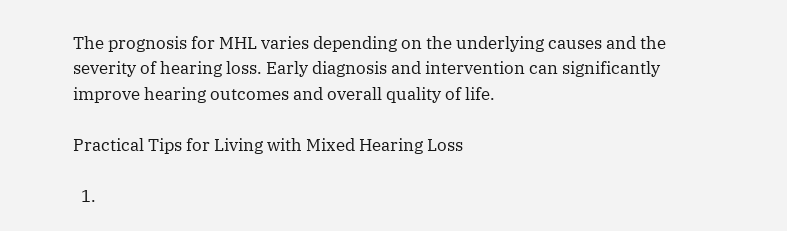The prognosis for MHL varies depending on the underlying causes and the severity of hearing loss. Early diagnosis and intervention can significantly improve hearing outcomes and overall quality of life.

Practical Tips for Living with Mixed Hearing Loss

  1.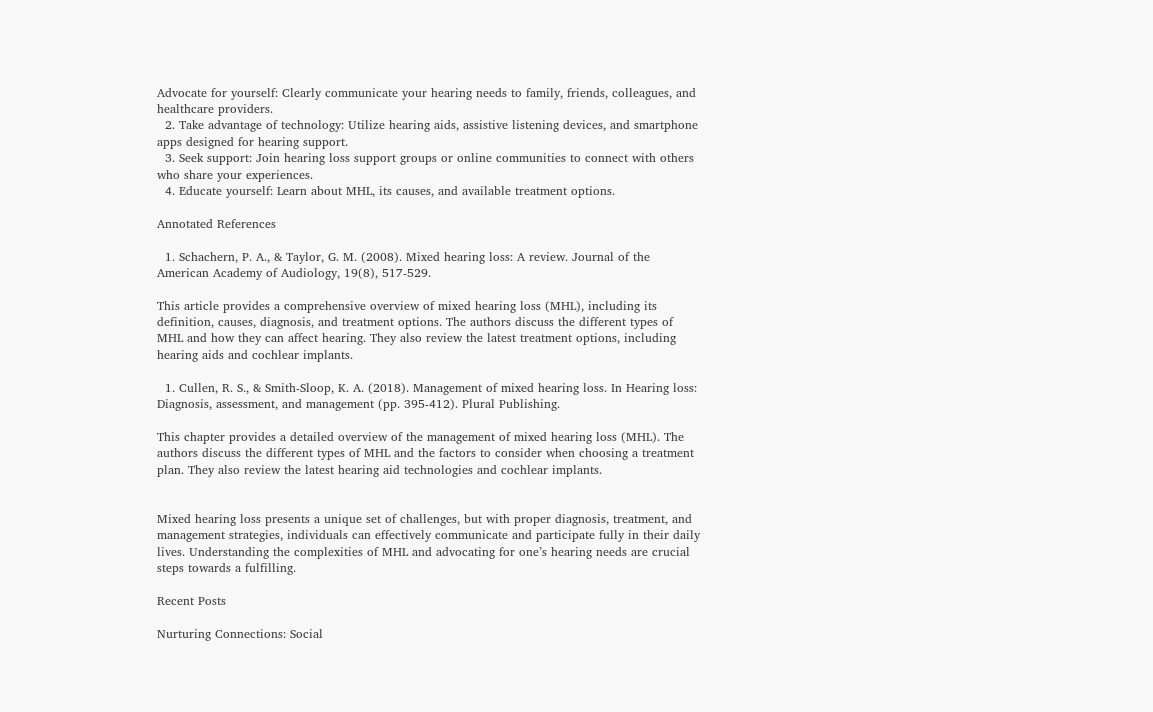Advocate for yourself: Clearly communicate your hearing needs to family, friends, colleagues, and healthcare providers.
  2. Take advantage of technology: Utilize hearing aids, assistive listening devices, and smartphone apps designed for hearing support.
  3. Seek support: Join hearing loss support groups or online communities to connect with others who share your experiences.
  4. Educate yourself: Learn about MHL, its causes, and available treatment options.

Annotated References

  1. Schachern, P. A., & Taylor, G. M. (2008). Mixed hearing loss: A review. Journal of the American Academy of Audiology, 19(8), 517-529.

This article provides a comprehensive overview of mixed hearing loss (MHL), including its definition, causes, diagnosis, and treatment options. The authors discuss the different types of MHL and how they can affect hearing. They also review the latest treatment options, including hearing aids and cochlear implants.

  1. Cullen, R. S., & Smith-Sloop, K. A. (2018). Management of mixed hearing loss. In Hearing loss: Diagnosis, assessment, and management (pp. 395-412). Plural Publishing.

This chapter provides a detailed overview of the management of mixed hearing loss (MHL). The authors discuss the different types of MHL and the factors to consider when choosing a treatment plan. They also review the latest hearing aid technologies and cochlear implants.


Mixed hearing loss presents a unique set of challenges, but with proper diagnosis, treatment, and management strategies, individuals can effectively communicate and participate fully in their daily lives. Understanding the complexities of MHL and advocating for one’s hearing needs are crucial steps towards a fulfilling.

Recent Posts

Nurturing Connections: Social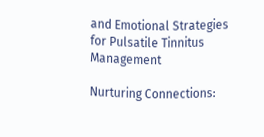and Emotional Strategies for Pulsatile Tinnitus Management

Nurturing Connections: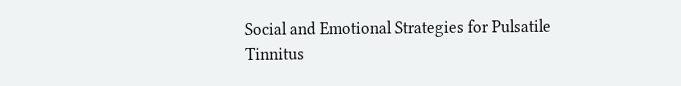Social and Emotional Strategies for Pulsatile Tinnitus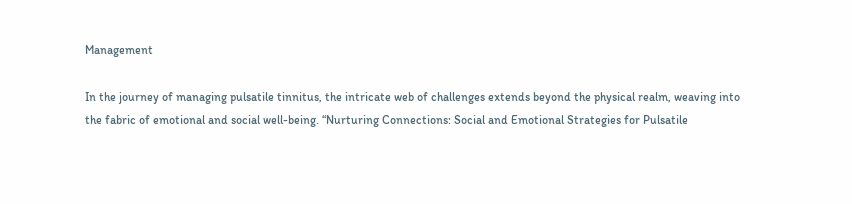Management

In the journey of managing pulsatile tinnitus, the intricate web of challenges extends beyond the physical realm, weaving into the fabric of emotional and social well-being. “Nurturing Connections: Social and Emotional Strategies for Pulsatile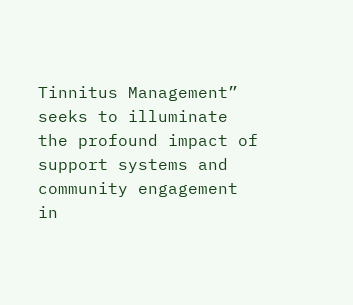Tinnitus Management” seeks to illuminate the profound impact of support systems and community engagement in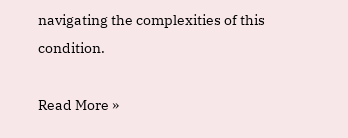navigating the complexities of this condition.

Read More »